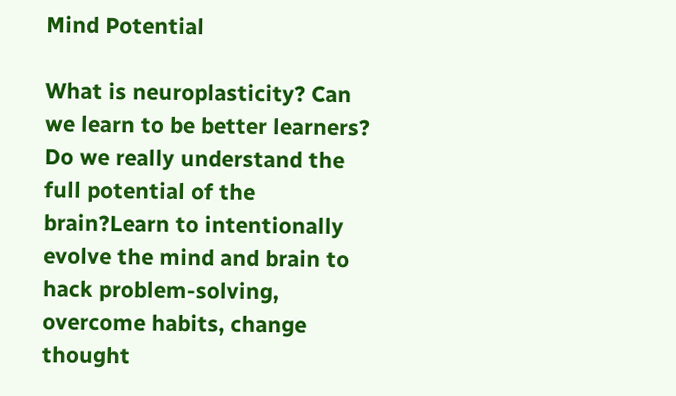Mind Potential

What is neuroplasticity? Can we learn to be better learners? Do we really understand the full potential of the brain?Learn to intentionally evolve the mind and brain to hack problem-solving, overcome habits, change thought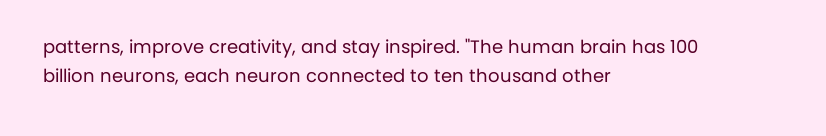patterns, improve creativity, and stay inspired. "The human brain has 100 billion neurons, each neuron connected to ten thousand other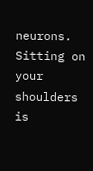neurons. Sitting on your shoulders is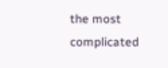the most complicated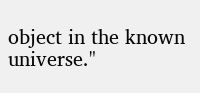object in the known universe."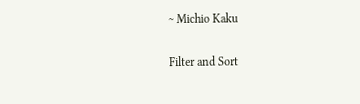~ Michio Kaku

Filter and Sort